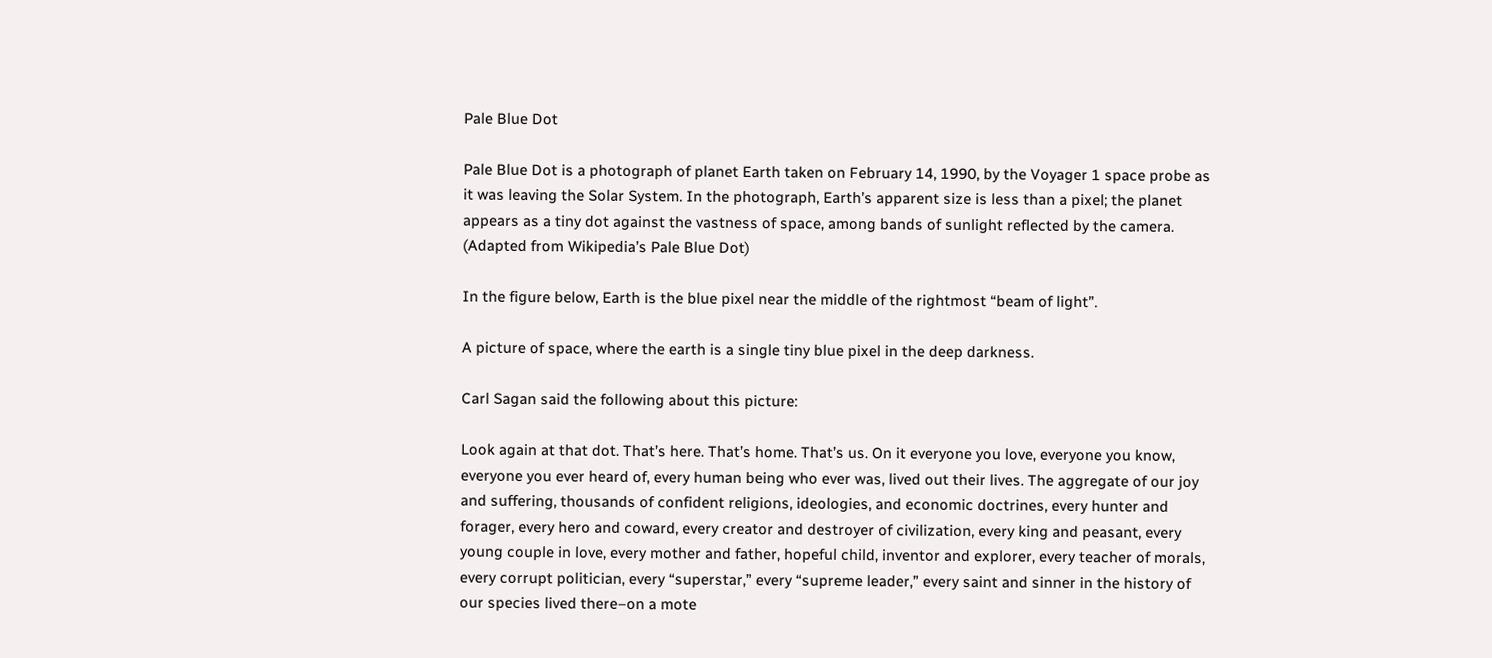Pale Blue Dot

Pale Blue Dot is a photograph of planet Earth taken on February 14, 1990, by the Voyager 1 space probe as it was leaving the Solar System. In the photograph, Earth’s apparent size is less than a pixel; the planet appears as a tiny dot against the vastness of space, among bands of sunlight reflected by the camera. (Adapted from Wikipedia’s Pale Blue Dot)

In the figure below, Earth is the blue pixel near the middle of the rightmost “beam of light”.

A picture of space, where the earth is a single tiny blue pixel in the deep darkness.

Carl Sagan said the following about this picture:

Look again at that dot. That’s here. That’s home. That’s us. On it everyone you love, everyone you know, everyone you ever heard of, every human being who ever was, lived out their lives. The aggregate of our joy and suffering, thousands of confident religions, ideologies, and economic doctrines, every hunter and forager, every hero and coward, every creator and destroyer of civilization, every king and peasant, every young couple in love, every mother and father, hopeful child, inventor and explorer, every teacher of morals, every corrupt politician, every “superstar,” every “supreme leader,” every saint and sinner in the history of our species lived there–on a mote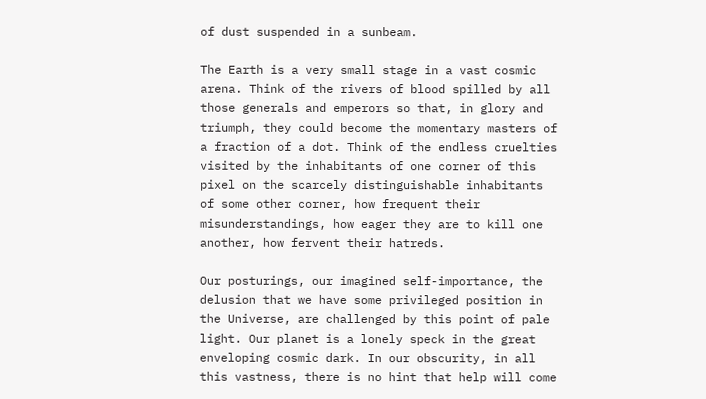of dust suspended in a sunbeam.

The Earth is a very small stage in a vast cosmic arena. Think of the rivers of blood spilled by all those generals and emperors so that, in glory and triumph, they could become the momentary masters of a fraction of a dot. Think of the endless cruelties visited by the inhabitants of one corner of this pixel on the scarcely distinguishable inhabitants of some other corner, how frequent their misunderstandings, how eager they are to kill one another, how fervent their hatreds.

Our posturings, our imagined self-importance, the delusion that we have some privileged position in the Universe, are challenged by this point of pale light. Our planet is a lonely speck in the great enveloping cosmic dark. In our obscurity, in all this vastness, there is no hint that help will come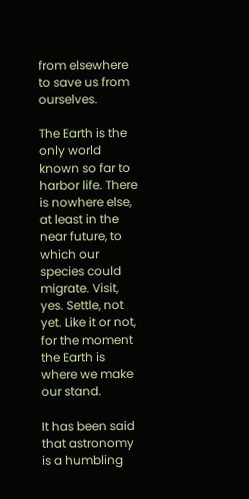from elsewhere to save us from ourselves.

The Earth is the only world known so far to harbor life. There is nowhere else, at least in the near future, to which our species could migrate. Visit, yes. Settle, not yet. Like it or not, for the moment the Earth is where we make our stand.

It has been said that astronomy is a humbling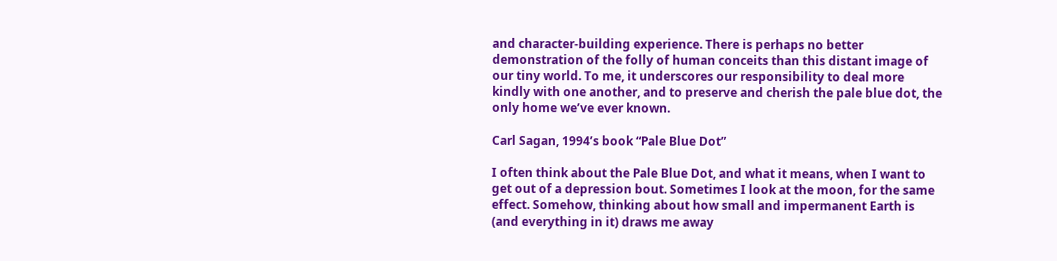and character-building experience. There is perhaps no better demonstration of the folly of human conceits than this distant image of our tiny world. To me, it underscores our responsibility to deal more kindly with one another, and to preserve and cherish the pale blue dot, the only home we’ve ever known.

Carl Sagan, 1994’s book “Pale Blue Dot”

I often think about the Pale Blue Dot, and what it means, when I want to get out of a depression bout. Sometimes I look at the moon, for the same effect. Somehow, thinking about how small and impermanent Earth is (and everything in it) draws me away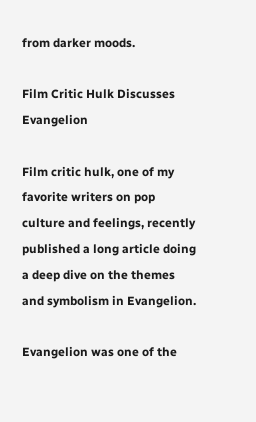from darker moods.

Film Critic Hulk Discusses Evangelion

Film critic hulk, one of my favorite writers on pop culture and feelings, recently published a long article doing a deep dive on the themes and symbolism in Evangelion.

Evangelion was one of the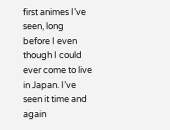first animes I’ve seen, long before I even though I could ever come to live in Japan. I’ve seen it time and again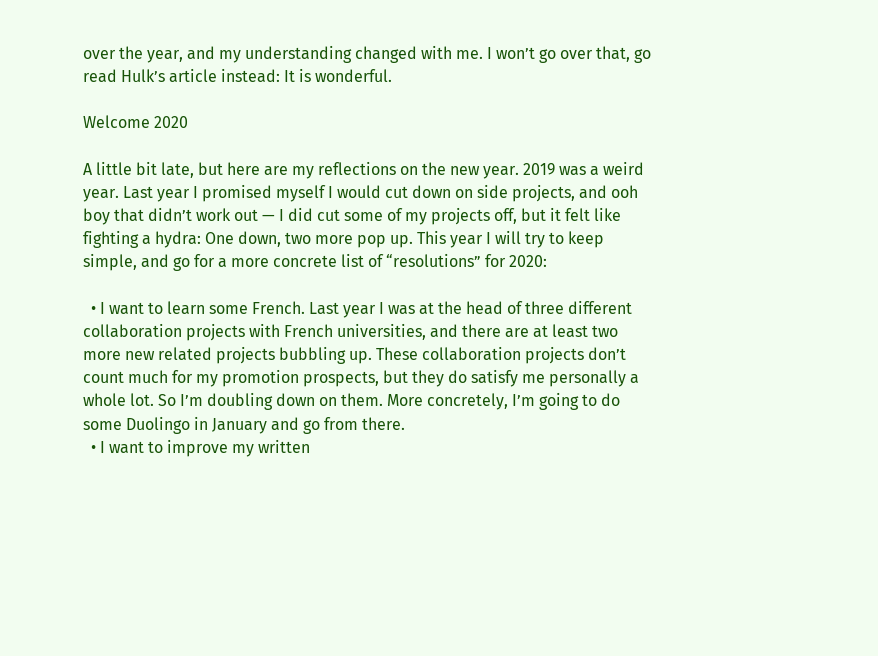over the year, and my understanding changed with me. I won’t go over that, go read Hulk’s article instead: It is wonderful.

Welcome 2020

A little bit late, but here are my reflections on the new year. 2019 was a weird year. Last year I promised myself I would cut down on side projects, and ooh boy that didn’t work out — I did cut some of my projects off, but it felt like fighting a hydra: One down, two more pop up. This year I will try to keep simple, and go for a more concrete list of “resolutions” for 2020:

  • I want to learn some French. Last year I was at the head of three different collaboration projects with French universities, and there are at least two more new related projects bubbling up. These collaboration projects don’t count much for my promotion prospects, but they do satisfy me personally a whole lot. So I’m doubling down on them. More concretely, I’m going to do some Duolingo in January and go from there.
  • I want to improve my written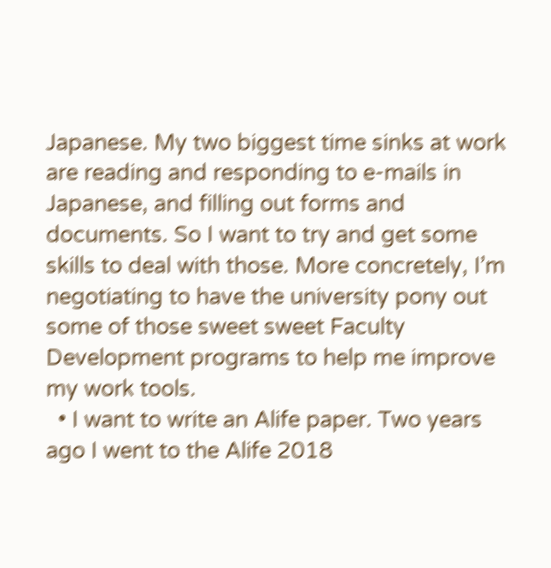Japanese. My two biggest time sinks at work are reading and responding to e-mails in Japanese, and filling out forms and documents. So I want to try and get some skills to deal with those. More concretely, I’m negotiating to have the university pony out some of those sweet sweet Faculty Development programs to help me improve my work tools.
  • I want to write an Alife paper. Two years ago I went to the Alife 2018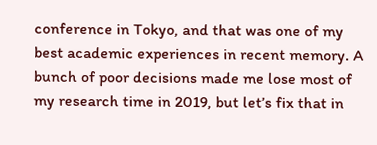conference in Tokyo, and that was one of my best academic experiences in recent memory. A bunch of poor decisions made me lose most of my research time in 2019, but let’s fix that in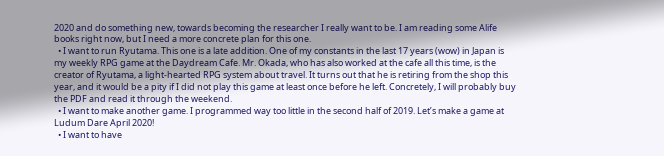2020 and do something new, towards becoming the researcher I really want to be. I am reading some Alife books right now, but I need a more concrete plan for this one.
  • I want to run Ryutama. This one is a late addition. One of my constants in the last 17 years (wow) in Japan is my weekly RPG game at the Daydream Cafe. Mr. Okada, who has also worked at the cafe all this time, is the creator of Ryutama, a light-hearted RPG system about travel. It turns out that he is retiring from the shop this year, and it would be a pity if I did not play this game at least once before he left. Concretely, I will probably buy the PDF and read it through the weekend.
  • I want to make another game. I programmed way too little in the second half of 2019. Let’s make a game at Ludum Dare April 2020!
  • I want to have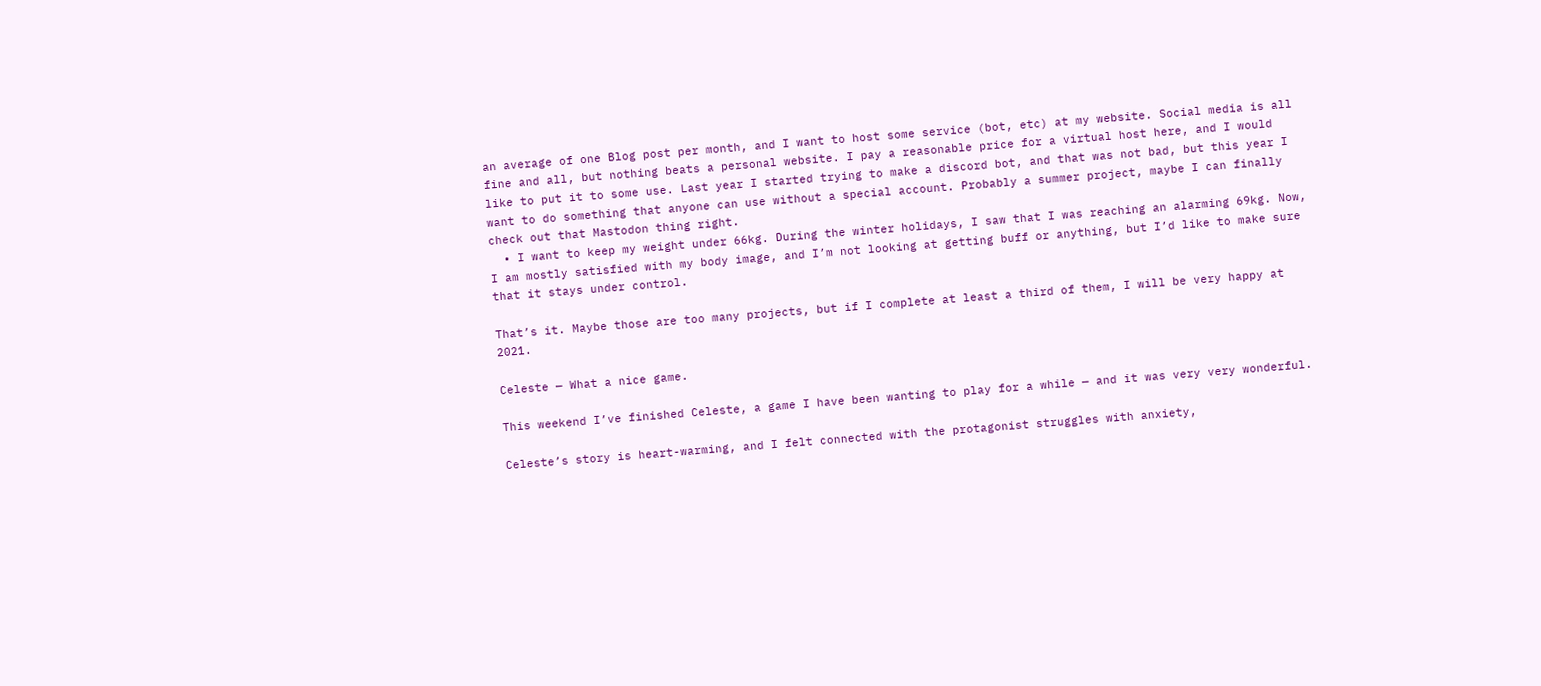an average of one Blog post per month, and I want to host some service (bot, etc) at my website. Social media is all fine and all, but nothing beats a personal website. I pay a reasonable price for a virtual host here, and I would like to put it to some use. Last year I started trying to make a discord bot, and that was not bad, but this year I want to do something that anyone can use without a special account. Probably a summer project, maybe I can finally check out that Mastodon thing right.
  • I want to keep my weight under 66kg. During the winter holidays, I saw that I was reaching an alarming 69kg. Now, I am mostly satisfied with my body image, and I’m not looking at getting buff or anything, but I’d like to make sure that it stays under control.

That’s it. Maybe those are too many projects, but if I complete at least a third of them, I will be very happy at 2021.

Celeste — What a nice game.

This weekend I’ve finished Celeste, a game I have been wanting to play for a while — and it was very very wonderful.

Celeste’s story is heart-warming, and I felt connected with the protagonist struggles with anxiety,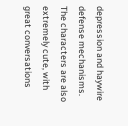depression and haywire defense mechanisms. The characters are also extremely cute, with great conversations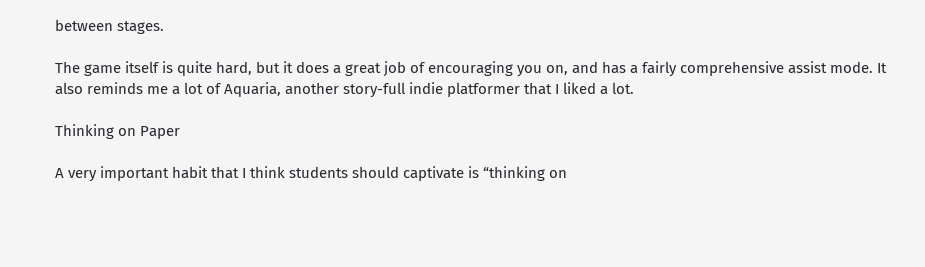between stages.

The game itself is quite hard, but it does a great job of encouraging you on, and has a fairly comprehensive assist mode. It also reminds me a lot of Aquaria, another story-full indie platformer that I liked a lot.

Thinking on Paper

A very important habit that I think students should captivate is “thinking on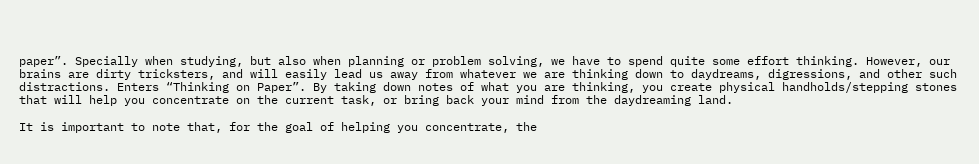paper”. Specially when studying, but also when planning or problem solving, we have to spend quite some effort thinking. However, our brains are dirty tricksters, and will easily lead us away from whatever we are thinking down to daydreams, digressions, and other such distractions. Enters “Thinking on Paper”. By taking down notes of what you are thinking, you create physical handholds/stepping stones that will help you concentrate on the current task, or bring back your mind from the daydreaming land.

It is important to note that, for the goal of helping you concentrate, the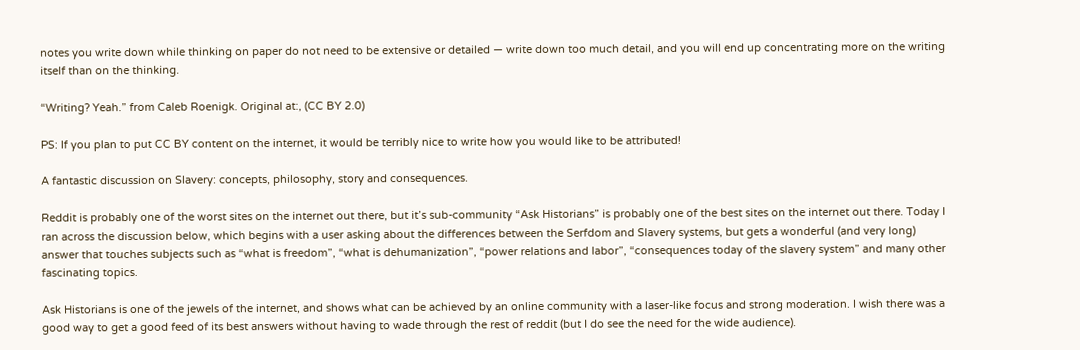notes you write down while thinking on paper do not need to be extensive or detailed — write down too much detail, and you will end up concentrating more on the writing itself than on the thinking.

“Writing? Yeah.” from Caleb Roenigk. Original at:, (CC BY 2.0)

PS: If you plan to put CC BY content on the internet, it would be terribly nice to write how you would like to be attributed!

A fantastic discussion on Slavery: concepts, philosophy, story and consequences.

Reddit is probably one of the worst sites on the internet out there, but it’s sub-community “Ask Historians” is probably one of the best sites on the internet out there. Today I ran across the discussion below, which begins with a user asking about the differences between the Serfdom and Slavery systems, but gets a wonderful (and very long) answer that touches subjects such as “what is freedom”, “what is dehumanization”, “power relations and labor”, “consequences today of the slavery system” and many other fascinating topics.

Ask Historians is one of the jewels of the internet, and shows what can be achieved by an online community with a laser-like focus and strong moderation. I wish there was a good way to get a good feed of its best answers without having to wade through the rest of reddit (but I do see the need for the wide audience).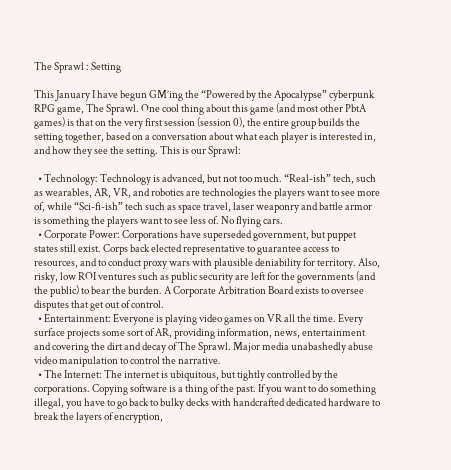The Sprawl : Setting

This January I have begun GM’ing the “Powered by the Apocalypse” cyberpunk RPG game, The Sprawl. One cool thing about this game (and most other PbtA games) is that on the very first session (session 0), the entire group builds the setting together, based on a conversation about what each player is interested in, and how they see the setting. This is our Sprawl:

  • Technology: Technology is advanced, but not too much. “Real-ish” tech, such as wearables, AR, VR, and robotics are technologies the players want to see more of, while “Sci-fi-ish” tech such as space travel, laser weaponry and battle armor is something the players want to see less of. No flying cars.
  • Corporate Power: Corporations have superseded government, but puppet states still exist. Corps back elected representative to guarantee access to resources, and to conduct proxy wars with plausible deniability for territory. Also, risky, low ROI ventures such as public security are left for the governments (and the public) to bear the burden. A Corporate Arbitration Board exists to oversee disputes that get out of control.
  • Entertainment: Everyone is playing video games on VR all the time. Every surface projects some sort of AR, providing information, news, entertainment and covering the dirt and decay of The Sprawl. Major media unabashedly abuse video manipulation to control the narrative.
  • The Internet: The internet is ubiquitous, but tightly controlled by the corporations. Copying software is a thing of the past. If you want to do something illegal, you have to go back to bulky decks with handcrafted dedicated hardware to break the layers of encryption,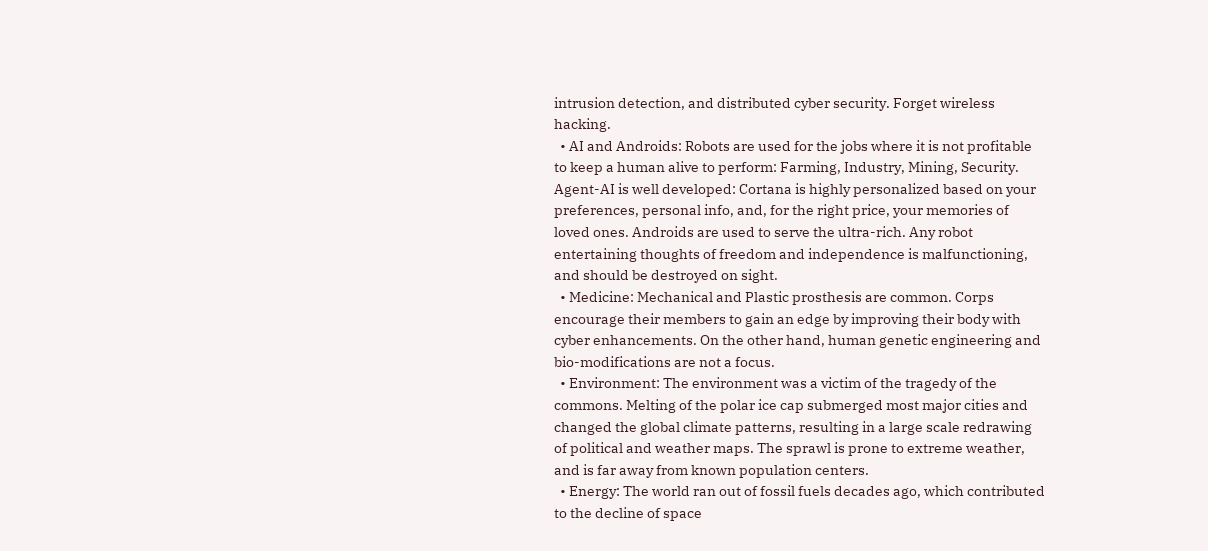intrusion detection, and distributed cyber security. Forget wireless hacking.
  • AI and Androids: Robots are used for the jobs where it is not profitable to keep a human alive to perform: Farming, Industry, Mining, Security. Agent-AI is well developed: Cortana is highly personalized based on your preferences, personal info, and, for the right price, your memories of loved ones. Androids are used to serve the ultra-rich. Any robot entertaining thoughts of freedom and independence is malfunctioning, and should be destroyed on sight.
  • Medicine: Mechanical and Plastic prosthesis are common. Corps encourage their members to gain an edge by improving their body with cyber enhancements. On the other hand, human genetic engineering and bio-modifications are not a focus.
  • Environment: The environment was a victim of the tragedy of the commons. Melting of the polar ice cap submerged most major cities and changed the global climate patterns, resulting in a large scale redrawing of political and weather maps. The sprawl is prone to extreme weather, and is far away from known population centers.
  • Energy: The world ran out of fossil fuels decades ago, which contributed to the decline of space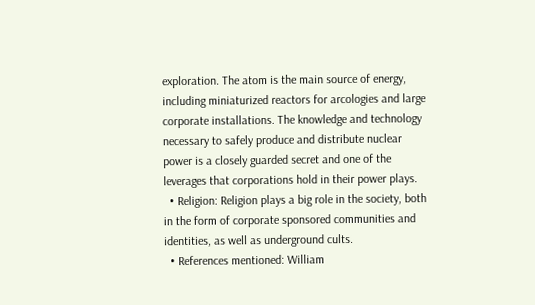exploration. The atom is the main source of energy, including miniaturized reactors for arcologies and large corporate installations. The knowledge and technology necessary to safely produce and distribute nuclear power is a closely guarded secret and one of the leverages that corporations hold in their power plays.
  • Religion: Religion plays a big role in the society, both in the form of corporate sponsored communities and identities, as well as underground cults.
  • References mentioned: William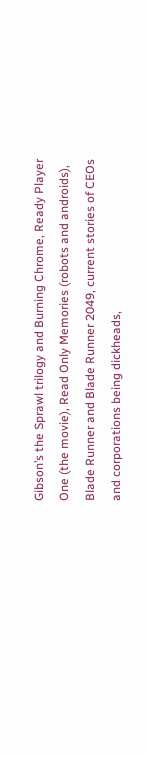Gibson’s the Sprawl trilogy and Burning Chrome, Ready Player One (the movie), Read Only Memories (robots and androids), Blade Runner and Blade Runner 2049, current stories of CEOs and corporations being dickheads,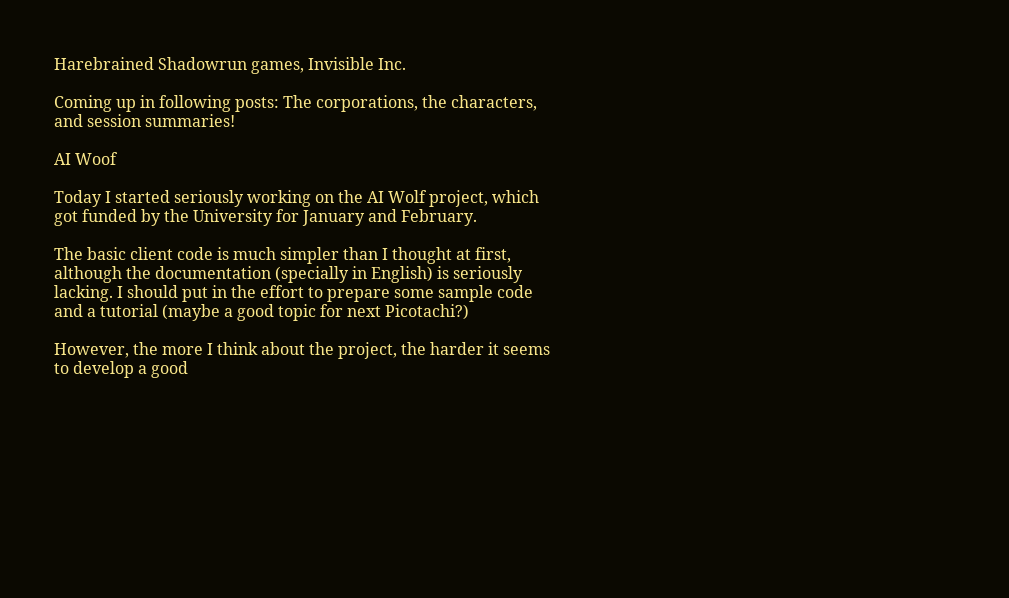Harebrained Shadowrun games, Invisible Inc.

Coming up in following posts: The corporations, the characters, and session summaries!

AI Woof

Today I started seriously working on the AI Wolf project, which got funded by the University for January and February.

The basic client code is much simpler than I thought at first, although the documentation (specially in English) is seriously lacking. I should put in the effort to prepare some sample code and a tutorial (maybe a good topic for next Picotachi?)

However, the more I think about the project, the harder it seems to develop a good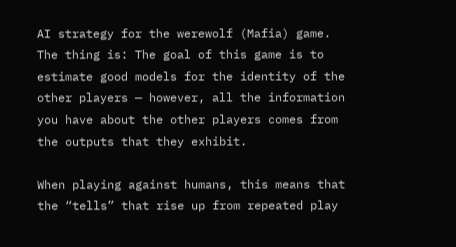AI strategy for the werewolf (Mafia) game. The thing is: The goal of this game is to estimate good models for the identity of the other players — however, all the information you have about the other players comes from the outputs that they exhibit.

When playing against humans, this means that the “tells” that rise up from repeated play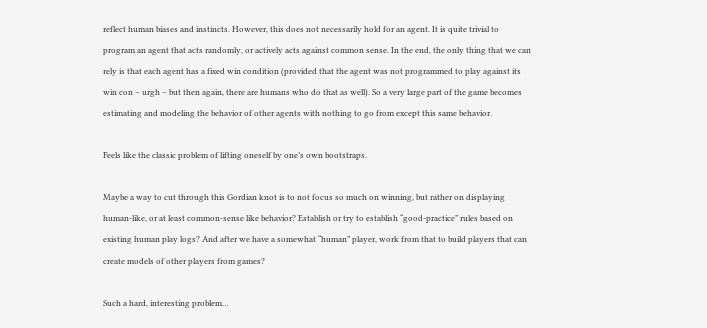reflect human biases and instincts. However, this does not necessarily hold for an agent. It is quite trivial to program an agent that acts randomly, or actively acts against common sense. In the end, the only thing that we can rely is that each agent has a fixed win condition (provided that the agent was not programmed to play against its win con – urgh – but then again, there are humans who do that as well). So a very large part of the game becomes estimating and modeling the behavior of other agents with nothing to go from except this same behavior.

Feels like the classic problem of lifting oneself by one’s own bootstraps.

Maybe a way to cut through this Gordian knot is to not focus so much on winning, but rather on displaying human-like, or at least common-sense like behavior? Establish or try to establish “good-practice” rules based on existing human play logs? And after we have a somewhat “human” player, work from that to build players that can create models of other players from games?

Such a hard, interesting problem…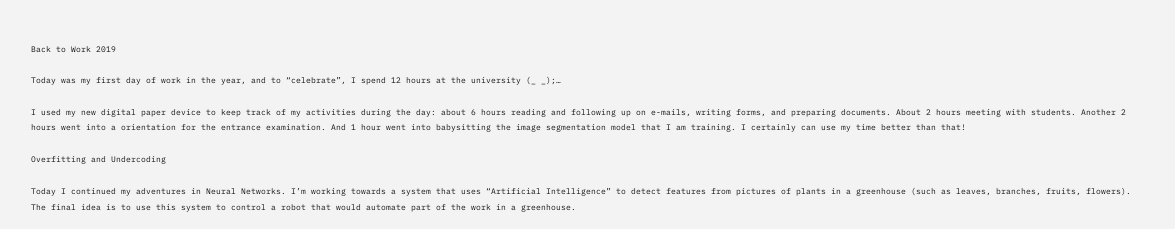Back to Work 2019

Today was my first day of work in the year, and to “celebrate”, I spend 12 hours at the university (_ _);…

I used my new digital paper device to keep track of my activities during the day: about 6 hours reading and following up on e-mails, writing forms, and preparing documents. About 2 hours meeting with students. Another 2 hours went into a orientation for the entrance examination. And 1 hour went into babysitting the image segmentation model that I am training. I certainly can use my time better than that!

Overfitting and Undercoding

Today I continued my adventures in Neural Networks. I’m working towards a system that uses “Artificial Intelligence” to detect features from pictures of plants in a greenhouse (such as leaves, branches, fruits, flowers). The final idea is to use this system to control a robot that would automate part of the work in a greenhouse.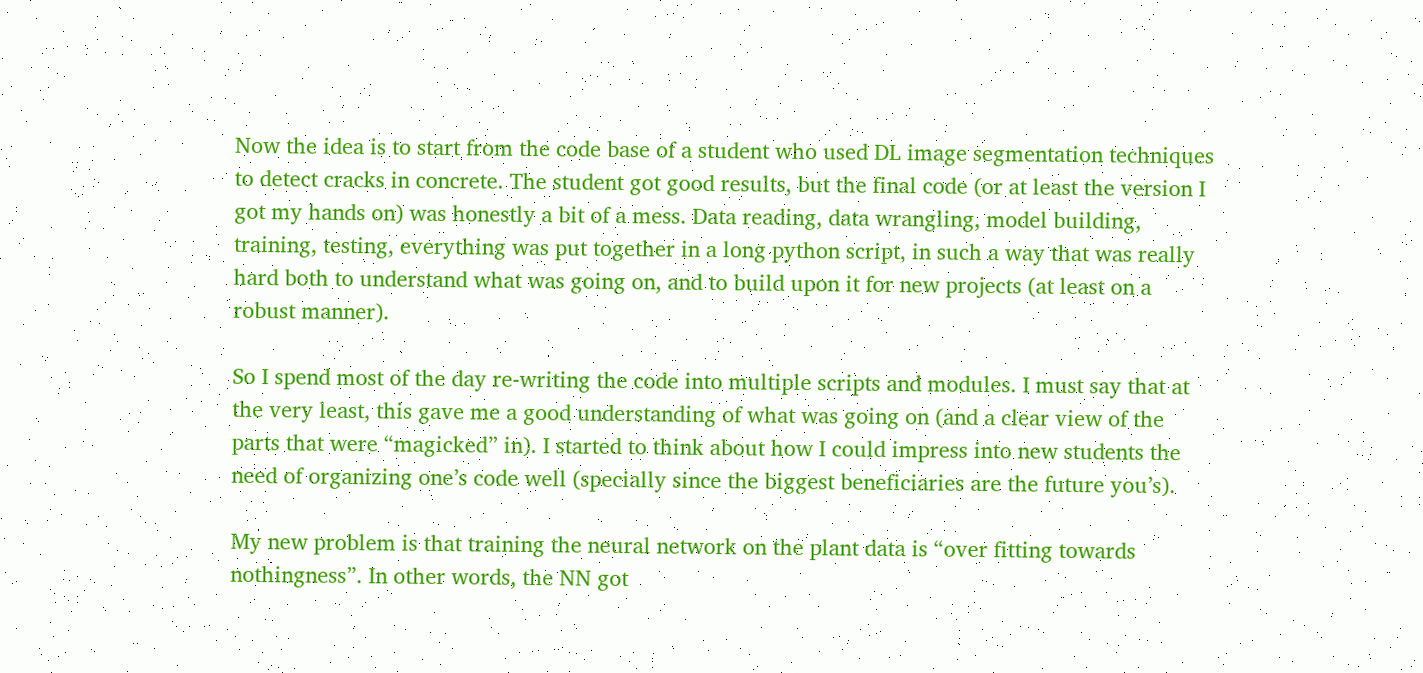Now the idea is to start from the code base of a student who used DL image segmentation techniques to detect cracks in concrete. The student got good results, but the final code (or at least the version I got my hands on) was honestly a bit of a mess. Data reading, data wrangling, model building, training, testing, everything was put together in a long python script, in such a way that was really hard both to understand what was going on, and to build upon it for new projects (at least on a robust manner).

So I spend most of the day re-writing the code into multiple scripts and modules. I must say that at the very least, this gave me a good understanding of what was going on (and a clear view of the parts that were “magicked” in). I started to think about how I could impress into new students the need of organizing one’s code well (specially since the biggest beneficiaries are the future you’s).

My new problem is that training the neural network on the plant data is “over fitting towards nothingness”. In other words, the NN got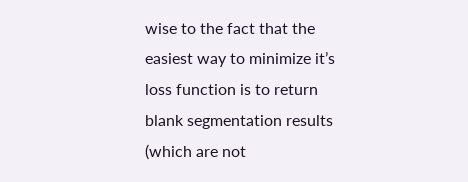wise to the fact that the easiest way to minimize it’s loss function is to return blank segmentation results (which are not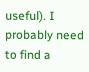useful). I probably need to find a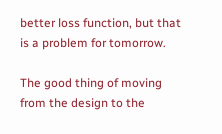better loss function, but that is a problem for tomorrow.

The good thing of moving from the design to the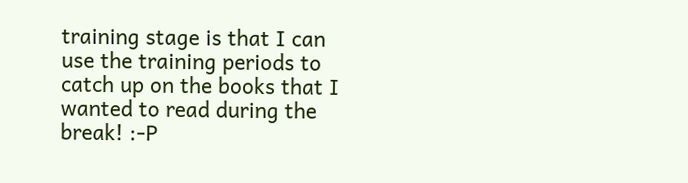training stage is that I can use the training periods to catch up on the books that I wanted to read during the break! :-P